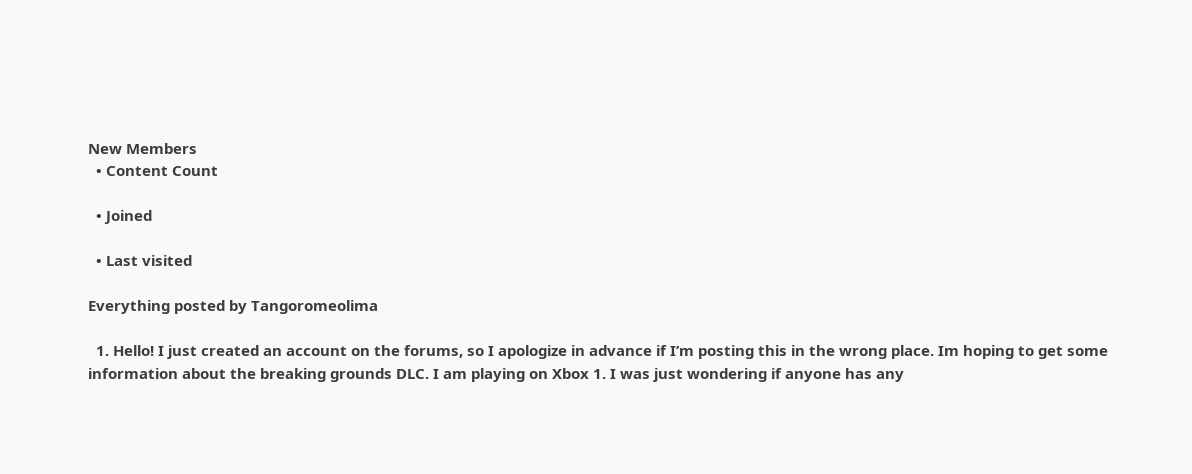New Members
  • Content Count

  • Joined

  • Last visited

Everything posted by Tangoromeolima

  1. Hello! I just created an account on the forums, so I apologize in advance if I’m posting this in the wrong place. Im hoping to get some information about the breaking grounds DLC. I am playing on Xbox 1. I was just wondering if anyone has any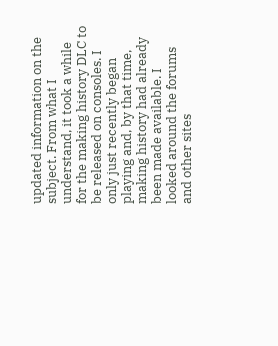updated information on the subject. From what I understand, it took a while for the making history DLC to be released on consoles. I only just recently began playing and, by that time, making history had already been made available. I looked around the forums and other sites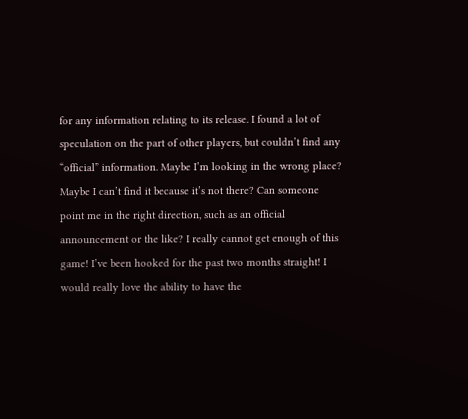for any information relating to its release. I found a lot of speculation on the part of other players, but couldn’t find any “official” information. Maybe I’m looking in the wrong place? Maybe I can’t find it because it’s not there? Can someone point me in the right direction, such as an official announcement or the like? I really cannot get enough of this game! I’ve been hooked for the past two months straight! I would really love the ability to have the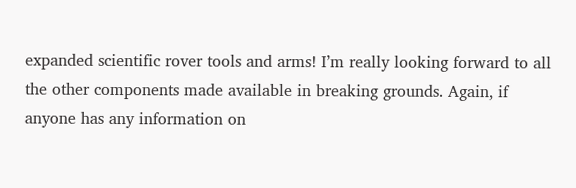expanded scientific rover tools and arms! I’m really looking forward to all the other components made available in breaking grounds. Again, if anyone has any information on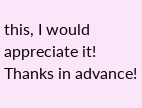this, I would appreciate it! Thanks in advance!